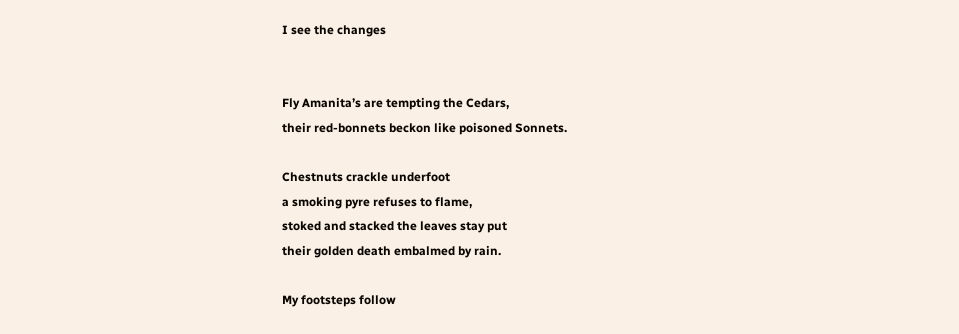I see the changes


Fly Amanita’s are tempting the Cedars,
their red-bonnets beckon like poisoned Sonnets.

Chestnuts crackle underfoot
a smoking pyre refuses to flame,
stoked and stacked the leaves stay put
their golden death embalmed by rain.

My footsteps follow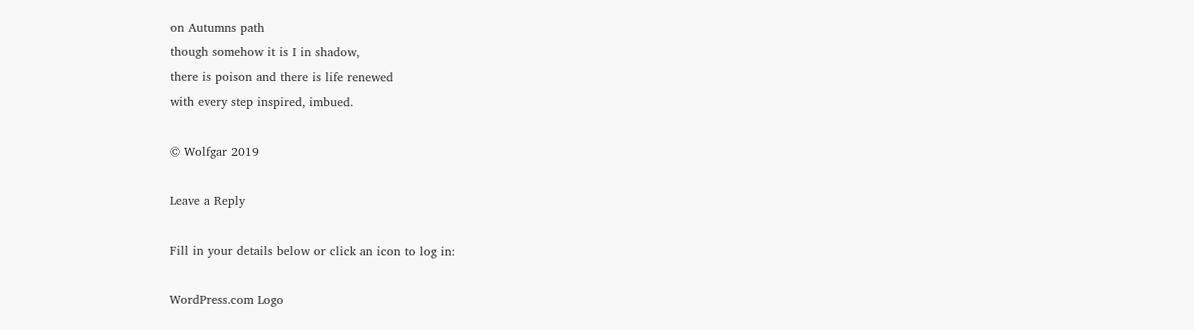on Autumns path
though somehow it is I in shadow,
there is poison and there is life renewed
with every step inspired, imbued.

© Wolfgar 2019

Leave a Reply

Fill in your details below or click an icon to log in:

WordPress.com Logo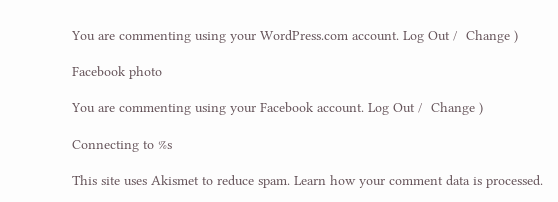You are commenting using your WordPress.com account. Log Out /  Change )

Facebook photo

You are commenting using your Facebook account. Log Out /  Change )

Connecting to %s

This site uses Akismet to reduce spam. Learn how your comment data is processed.